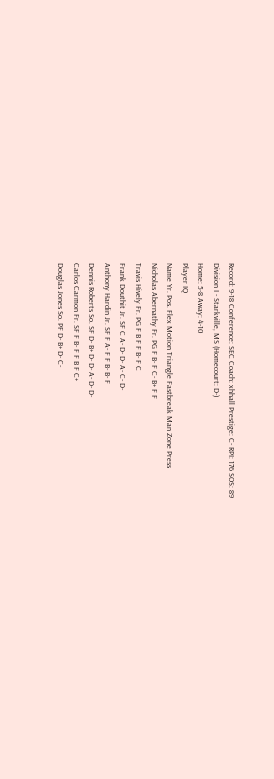Record: 9-18 Conference: SEC Coach: xhhall Prestige: C- RPI: 176 SOS: 89
Division I - Starkville, MS (Homecourt: D-)
Home: 5-8 Away: 4-10
Player IQ
Name Yr. Pos. Flex Motion Triangle Fastbreak Man Zone Press
Nicholas Abernathy Fr. PG F B- F C- B+ F F
Travis Hively Fr. PG F B F F B- F C
Frank Douthit Jr. SF C A- D- D- A- C- D-
Anthony Hardin Jr. SF F A- F F B- B- F
Dennis Roberts So. SF D- B+ D- D- A- D- D-
Carlos Carmon Fr. SF F B- F F B F C+
Douglas Jones So. PF D- B+ D- C-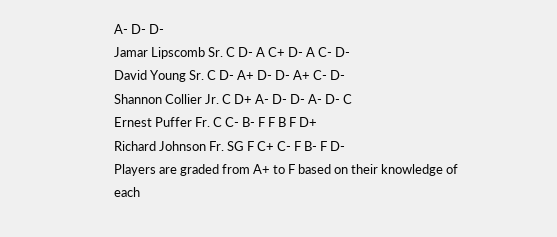A- D- D-
Jamar Lipscomb Sr. C D- A C+ D- A C- D-
David Young Sr. C D- A+ D- D- A+ C- D-
Shannon Collier Jr. C D+ A- D- D- A- D- C
Ernest Puffer Fr. C C- B- F F B F D+
Richard Johnson Fr. SG F C+ C- F B- F D-
Players are graded from A+ to F based on their knowledge of each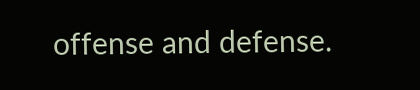offense and defense.